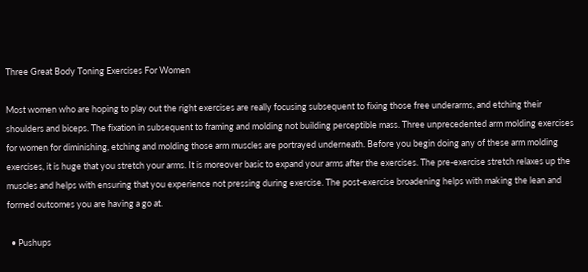Three Great Body Toning Exercises For Women

Most women who are hoping to play out the right exercises are really focusing subsequent to fixing those free underarms, and etching their shoulders and biceps. The fixation in subsequent to framing and molding not building perceptible mass. Three unprecedented arm molding exercises for women for diminishing, etching and molding those arm muscles are portrayed underneath. Before you begin doing any of these arm molding exercises, it is huge that you stretch your arms. It is moreover basic to expand your arms after the exercises. The pre-exercise stretch relaxes up the muscles and helps with ensuring that you experience not pressing during exercise. The post-exercise broadening helps with making the lean and formed outcomes you are having a go at.

  • Pushups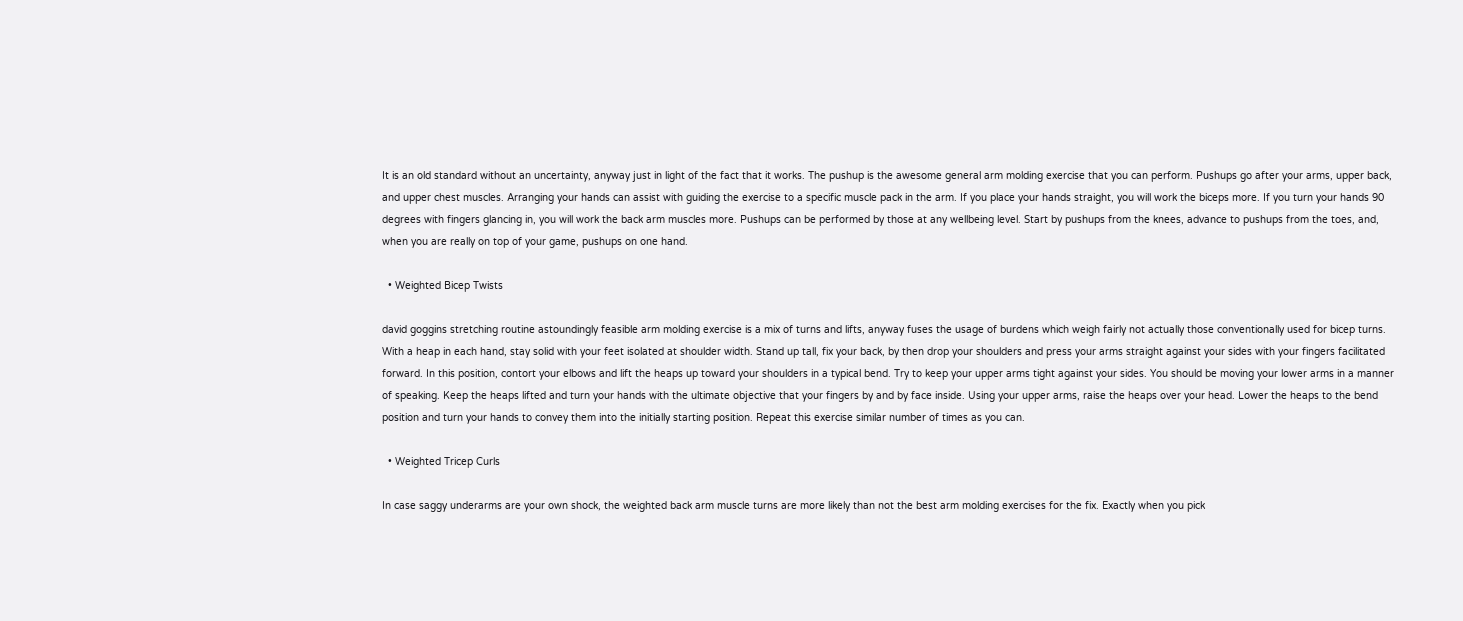It is an old standard without an uncertainty, anyway just in light of the fact that it works. The pushup is the awesome general arm molding exercise that you can perform. Pushups go after your arms, upper back, and upper chest muscles. Arranging your hands can assist with guiding the exercise to a specific muscle pack in the arm. If you place your hands straight, you will work the biceps more. If you turn your hands 90 degrees with fingers glancing in, you will work the back arm muscles more. Pushups can be performed by those at any wellbeing level. Start by pushups from the knees, advance to pushups from the toes, and, when you are really on top of your game, pushups on one hand.

  • Weighted Bicep Twists

david goggins stretching routine astoundingly feasible arm molding exercise is a mix of turns and lifts, anyway fuses the usage of burdens which weigh fairly not actually those conventionally used for bicep turns. With a heap in each hand, stay solid with your feet isolated at shoulder width. Stand up tall, fix your back, by then drop your shoulders and press your arms straight against your sides with your fingers facilitated forward. In this position, contort your elbows and lift the heaps up toward your shoulders in a typical bend. Try to keep your upper arms tight against your sides. You should be moving your lower arms in a manner of speaking. Keep the heaps lifted and turn your hands with the ultimate objective that your fingers by and by face inside. Using your upper arms, raise the heaps over your head. Lower the heaps to the bend position and turn your hands to convey them into the initially starting position. Repeat this exercise similar number of times as you can.

  • Weighted Tricep Curls

In case saggy underarms are your own shock, the weighted back arm muscle turns are more likely than not the best arm molding exercises for the fix. Exactly when you pick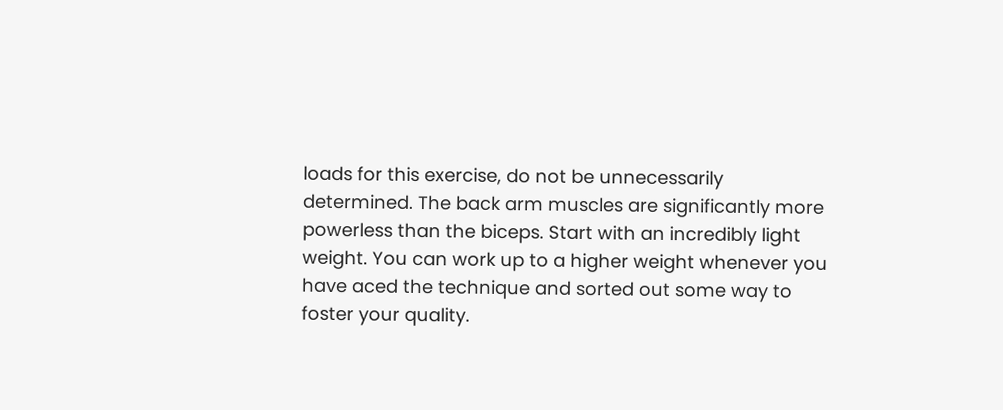loads for this exercise, do not be unnecessarily determined. The back arm muscles are significantly more powerless than the biceps. Start with an incredibly light weight. You can work up to a higher weight whenever you have aced the technique and sorted out some way to foster your quality.